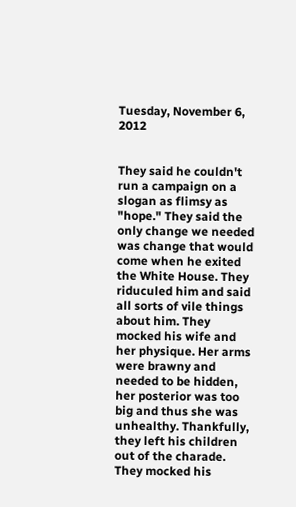Tuesday, November 6, 2012


They said he couldn't run a campaign on a slogan as flimsy as "hope." They said the only change we needed was change that would come when he exited the White House. They riduculed him and said all sorts of vile things about him. They mocked his wife and her physique. Her arms were brawny and needed to be hidden, her posterior was too big and thus she was unhealthy. Thankfully, they left his children out of the charade. They mocked his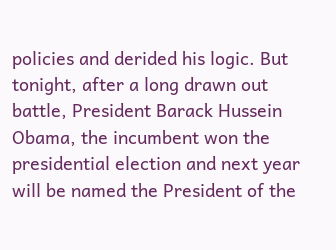policies and derided his logic. But tonight, after a long drawn out battle, President Barack Hussein Obama, the incumbent won the presidential election and next year will be named the President of the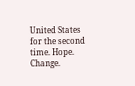United States for the second time. Hope. Change.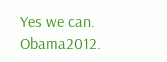Yes we can. Obama2012.